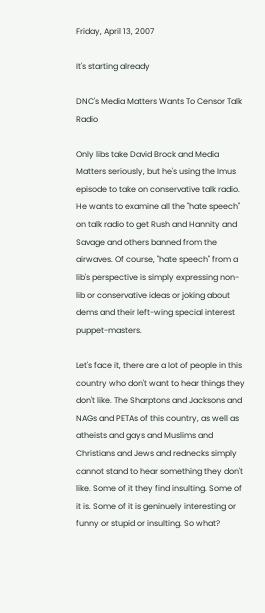Friday, April 13, 2007

It's starting already

DNC's Media Matters Wants To Censor Talk Radio

Only libs take David Brock and Media Matters seriously, but he's using the Imus episode to take on conservative talk radio. He wants to examine all the "hate speech" on talk radio to get Rush and Hannity and Savage and others banned from the airwaves. Of course, "hate speech" from a lib's perspective is simply expressing non-lib or conservative ideas or joking about dems and their left-wing special interest puppet-masters.

Let's face it, there are a lot of people in this country who don't want to hear things they don't like. The Sharptons and Jacksons and NAGs and PETAs of this country, as well as atheists and gays and Muslims and Christians and Jews and rednecks simply cannot stand to hear something they don't like. Some of it they find insulting. Some of it is. Some of it is geninuely interesting or funny or stupid or insulting. So what?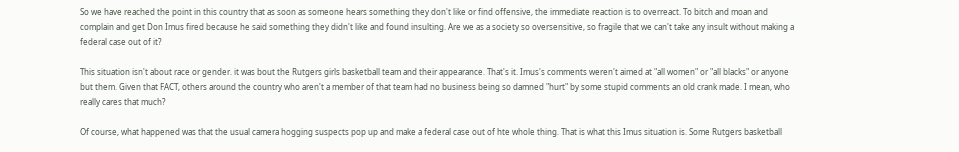So we have reached the point in this country that as soon as someone hears something they don't like or find offensive, the immediate reaction is to overreact. To bitch and moan and complain and get Don Imus fired because he said something they didn't like and found insulting. Are we as a society so oversensitive, so fragile that we can't take any insult without making a federal case out of it?

This situation isn't about race or gender. it was bout the Rutgers girls basketball team and their appearance. That's it. Imus's comments weren't aimed at "all women" or "all blacks" or anyone but them. Given that FACT, others around the country who aren't a member of that team had no business being so damned "hurt" by some stupid comments an old crank made. I mean, who really cares that much?

Of course, what happened was that the usual camera hogging suspects pop up and make a federal case out of hte whole thing. That is what this Imus situation is. Some Rutgers basketball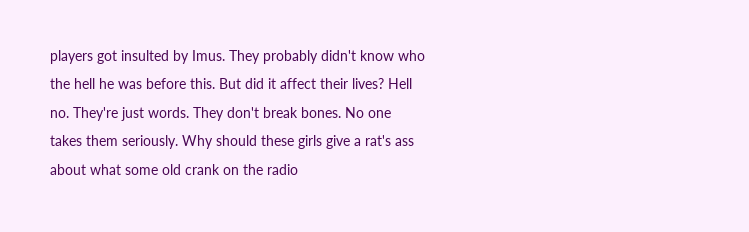players got insulted by Imus. They probably didn't know who the hell he was before this. But did it affect their lives? Hell no. They're just words. They don't break bones. No one takes them seriously. Why should these girls give a rat's ass about what some old crank on the radio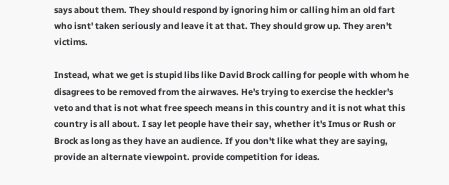says about them. They should respond by ignoring him or calling him an old fart who isnt' taken seriously and leave it at that. They should grow up. They aren't victims.

Instead, what we get is stupid libs like David Brock calling for people with whom he disagrees to be removed from the airwaves. He's trying to exercise the heckler's veto and that is not what free speech means in this country and it is not what this country is all about. I say let people have their say, whether it's Imus or Rush or Brock as long as they have an audience. If you don't like what they are saying, provide an alternate viewpoint. provide competition for ideas.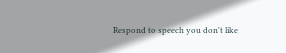Respond to speech you don't like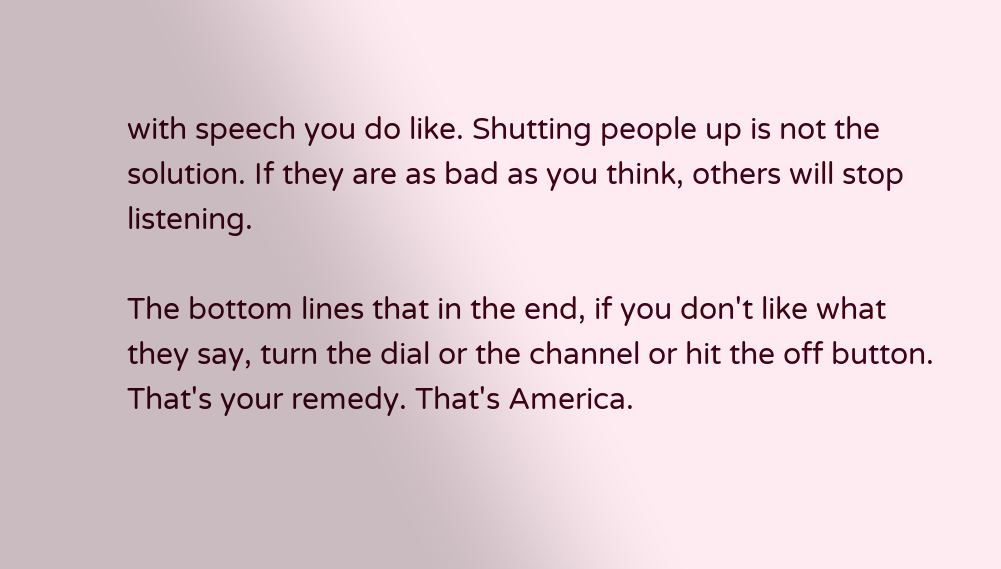with speech you do like. Shutting people up is not the solution. If they are as bad as you think, others will stop listening.

The bottom lines that in the end, if you don't like what they say, turn the dial or the channel or hit the off button. That's your remedy. That's America.